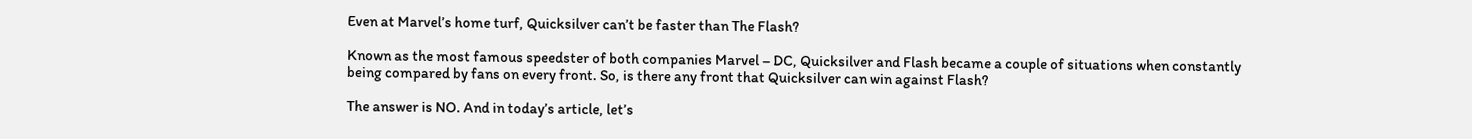Even at Marvel’s home turf, Quicksilver can’t be faster than The Flash?

Known as the most famous speedster of both companies Marvel – DC, Quicksilver and Flash became a couple of situations when constantly being compared by fans on every front. So, is there any front that Quicksilver can win against Flash?

The answer is NO. And in today’s article, let’s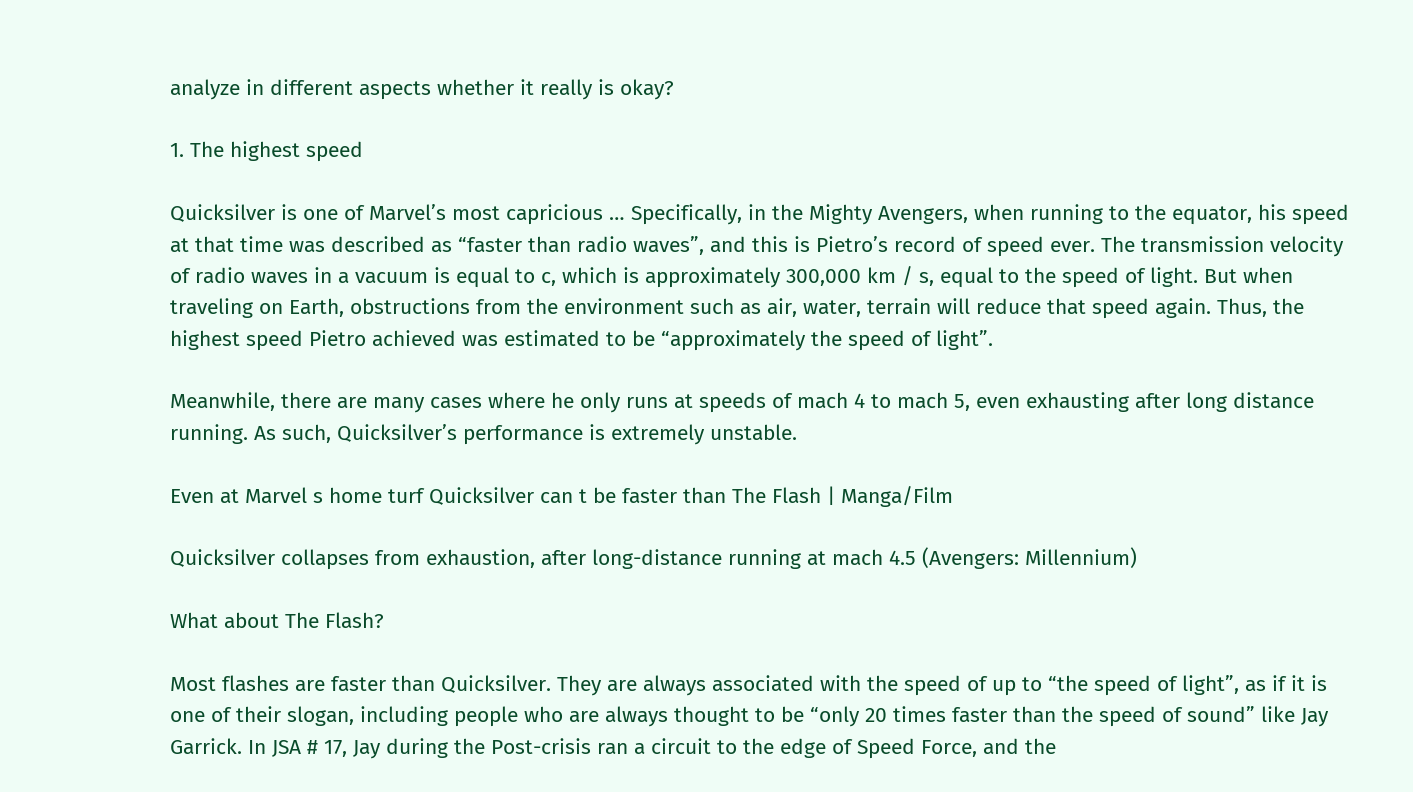analyze in different aspects whether it really is okay?

1. The highest speed

Quicksilver is one of Marvel’s most capricious … Specifically, in the Mighty Avengers, when running to the equator, his speed at that time was described as “faster than radio waves”, and this is Pietro’s record of speed ever. The transmission velocity of radio waves in a vacuum is equal to c, which is approximately 300,000 km / s, equal to the speed of light. But when traveling on Earth, obstructions from the environment such as air, water, terrain will reduce that speed again. Thus, the highest speed Pietro achieved was estimated to be “approximately the speed of light”.

Meanwhile, there are many cases where he only runs at speeds of mach 4 to mach 5, even exhausting after long distance running. As such, Quicksilver’s performance is extremely unstable.

Even at Marvel s home turf Quicksilver can t be faster than The Flash | Manga/Film

Quicksilver collapses from exhaustion, after long-distance running at mach 4.5 (Avengers: Millennium)

What about The Flash?

Most flashes are faster than Quicksilver. They are always associated with the speed of up to “the speed of light”, as if it is one of their slogan, including people who are always thought to be “only 20 times faster than the speed of sound” like Jay Garrick. In JSA # 17, Jay during the Post-crisis ran a circuit to the edge of Speed Force, and the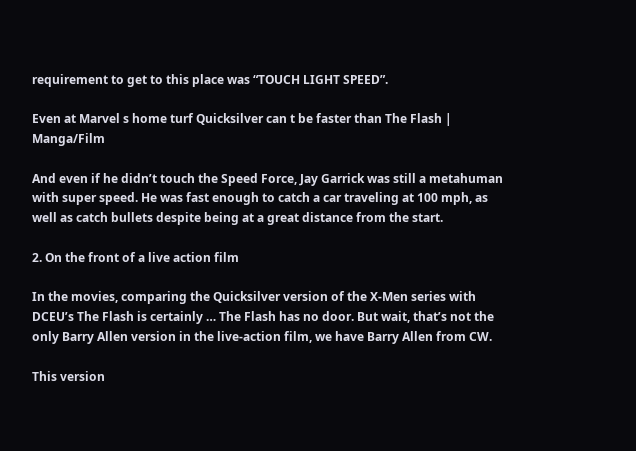requirement to get to this place was “TOUCH LIGHT SPEED”.

Even at Marvel s home turf Quicksilver can t be faster than The Flash | Manga/Film

And even if he didn’t touch the Speed Force, Jay Garrick was still a metahuman with super speed. He was fast enough to catch a car traveling at 100 mph, as well as catch bullets despite being at a great distance from the start.

2. On the front of a live action film

In the movies, comparing the Quicksilver version of the X-Men series with DCEU’s The Flash is certainly … The Flash has no door. But wait, that’s not the only Barry Allen version in the live-action film, we have Barry Allen from CW.

This version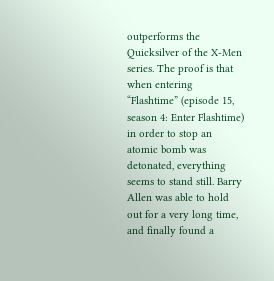outperforms the Quicksilver of the X-Men series. The proof is that when entering “Flashtime” (episode 15, season 4: Enter Flashtime) in order to stop an atomic bomb was detonated, everything seems to stand still. Barry Allen was able to hold out for a very long time, and finally found a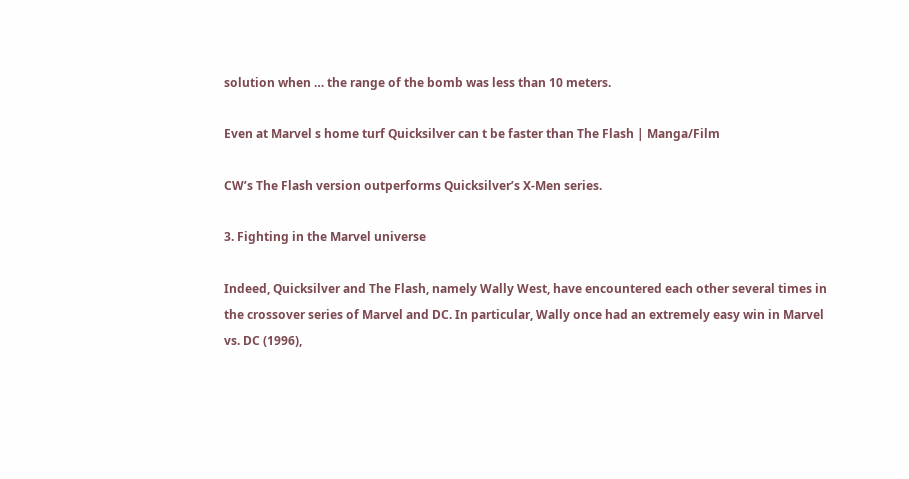solution when … the range of the bomb was less than 10 meters.

Even at Marvel s home turf Quicksilver can t be faster than The Flash | Manga/Film

CW’s The Flash version outperforms Quicksilver’s X-Men series.

3. Fighting in the Marvel universe

Indeed, Quicksilver and The Flash, namely Wally West, have encountered each other several times in the crossover series of Marvel and DC. In particular, Wally once had an extremely easy win in Marvel vs. DC (1996),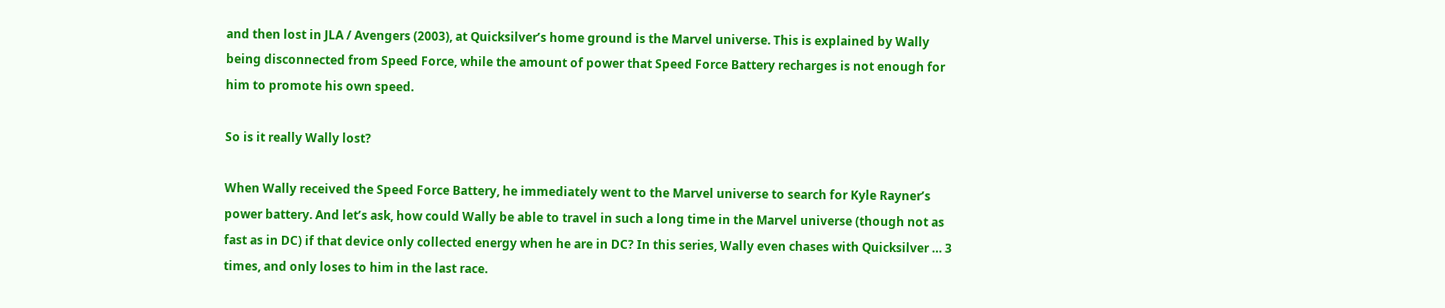and then lost in JLA / Avengers (2003), at Quicksilver’s home ground is the Marvel universe. This is explained by Wally being disconnected from Speed Force, while the amount of power that Speed Force Battery recharges is not enough for him to promote his own speed.

So is it really Wally lost?

When Wally received the Speed Force Battery, he immediately went to the Marvel universe to search for Kyle Rayner’s power battery. And let’s ask, how could Wally be able to travel in such a long time in the Marvel universe (though not as fast as in DC) if that device only collected energy when he are in DC? In this series, Wally even chases with Quicksilver … 3 times, and only loses to him in the last race.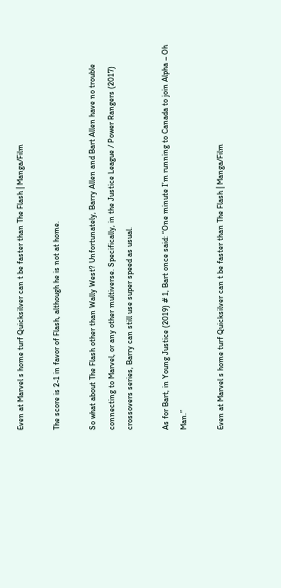Even at Marvel s home turf Quicksilver can t be faster than The Flash | Manga/Film

The score is 2-1 in favor of Flash, although he is not at home.

So what about The Flash other than Wally West? Unfortunately, Barry Allen and Bart Allen have no trouble connecting to Marvel, or any other multiverse. Specifically, in the Justice League / Power Rangers (2017) crossovers series, Barry can still use super speed as usual.

As for Bart, in Young Justice (2019) # 1, Bart once said: “One minute I’m running to Canada to join Alpha – Oh Man.”

Even at Marvel s home turf Quicksilver can t be faster than The Flash | Manga/Film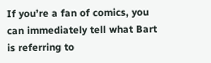If you’re a fan of comics, you can immediately tell what Bart is referring to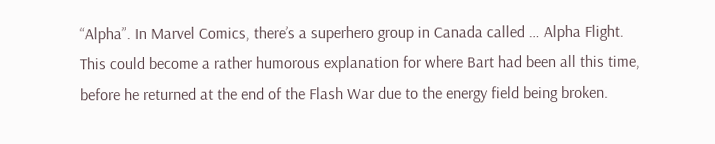“Alpha”. In Marvel Comics, there’s a superhero group in Canada called … Alpha Flight. This could become a rather humorous explanation for where Bart had been all this time, before he returned at the end of the Flash War due to the energy field being broken.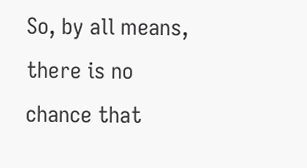So, by all means, there is no chance that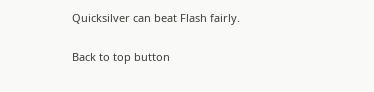Quicksilver can beat Flash fairly.

Back to top button